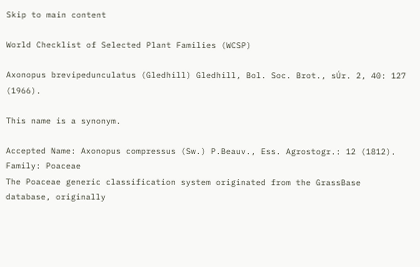Skip to main content

World Checklist of Selected Plant Families (WCSP)

Axonopus brevipedunculatus (Gledhill) Gledhill, Bol. Soc. Brot., sÚr. 2, 40: 127 (1966).

This name is a synonym.

Accepted Name: Axonopus compressus (Sw.) P.Beauv., Ess. Agrostogr.: 12 (1812).
Family: Poaceae
The Poaceae generic classification system originated from the GrassBase database, originally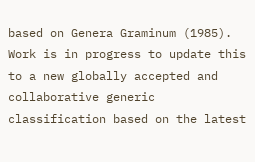based on Genera Graminum (1985). Work is in progress to update this to a new globally accepted and collaborative generic classification based on the latest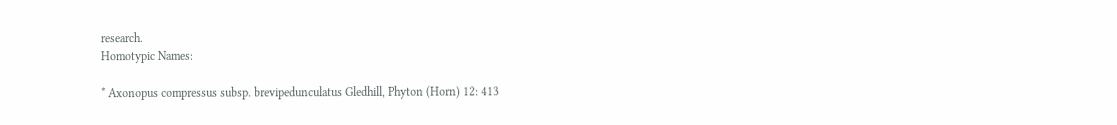research.
Homotypic Names:

* Axonopus compressus subsp. brevipedunculatus Gledhill, Phyton (Horn) 12: 413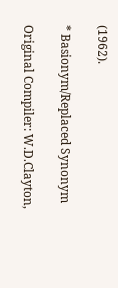(1962).

* Basionym/Replaced Synonym

Original Compiler: W.D.Clayton,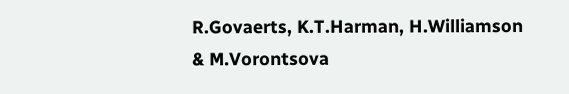R.Govaerts, K.T.Harman, H.Williamson & M.Vorontsova